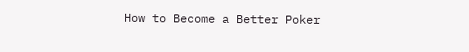How to Become a Better Poker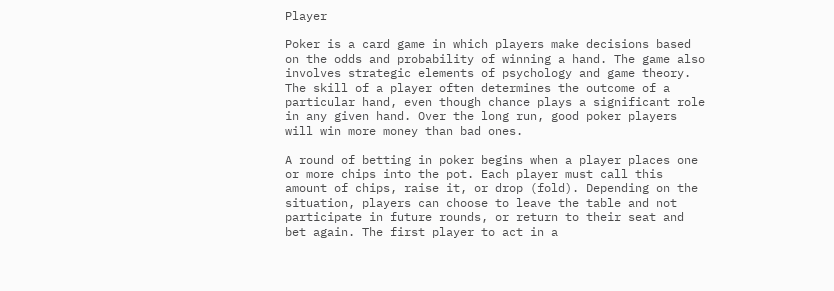Player

Poker is a card game in which players make decisions based on the odds and probability of winning a hand. The game also involves strategic elements of psychology and game theory. The skill of a player often determines the outcome of a particular hand, even though chance plays a significant role in any given hand. Over the long run, good poker players will win more money than bad ones.

A round of betting in poker begins when a player places one or more chips into the pot. Each player must call this amount of chips, raise it, or drop (fold). Depending on the situation, players can choose to leave the table and not participate in future rounds, or return to their seat and bet again. The first player to act in a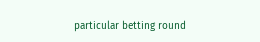particular betting round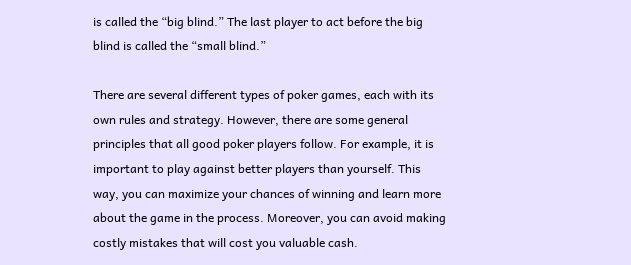is called the “big blind.” The last player to act before the big blind is called the “small blind.”

There are several different types of poker games, each with its own rules and strategy. However, there are some general principles that all good poker players follow. For example, it is important to play against better players than yourself. This way, you can maximize your chances of winning and learn more about the game in the process. Moreover, you can avoid making costly mistakes that will cost you valuable cash.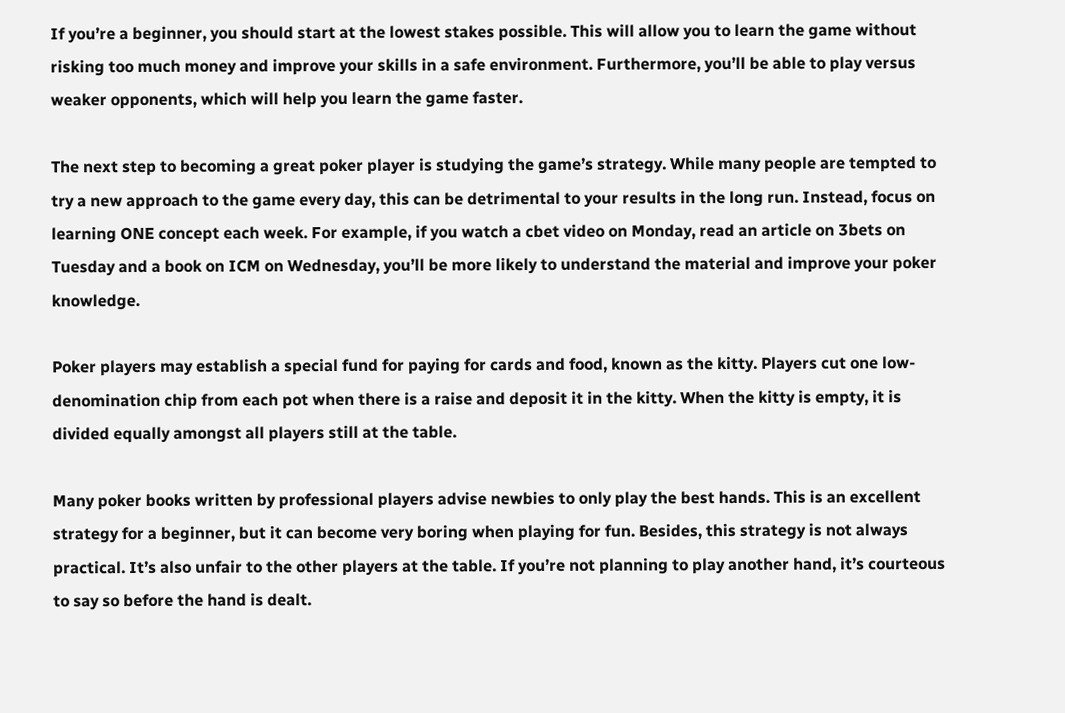If you’re a beginner, you should start at the lowest stakes possible. This will allow you to learn the game without risking too much money and improve your skills in a safe environment. Furthermore, you’ll be able to play versus weaker opponents, which will help you learn the game faster.

The next step to becoming a great poker player is studying the game’s strategy. While many people are tempted to try a new approach to the game every day, this can be detrimental to your results in the long run. Instead, focus on learning ONE concept each week. For example, if you watch a cbet video on Monday, read an article on 3bets on Tuesday and a book on ICM on Wednesday, you’ll be more likely to understand the material and improve your poker knowledge.

Poker players may establish a special fund for paying for cards and food, known as the kitty. Players cut one low-denomination chip from each pot when there is a raise and deposit it in the kitty. When the kitty is empty, it is divided equally amongst all players still at the table.

Many poker books written by professional players advise newbies to only play the best hands. This is an excellent strategy for a beginner, but it can become very boring when playing for fun. Besides, this strategy is not always practical. It’s also unfair to the other players at the table. If you’re not planning to play another hand, it’s courteous to say so before the hand is dealt.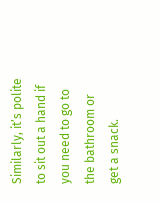Similarly, it’s polite to sit out a hand if you need to go to the bathroom or get a snack.